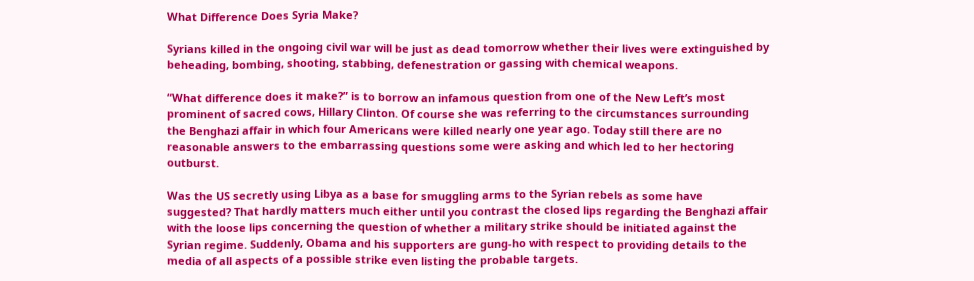What Difference Does Syria Make?

Syrians killed in the ongoing civil war will be just as dead tomorrow whether their lives were extinguished by beheading, bombing, shooting, stabbing, defenestration or gassing with chemical weapons.

“What difference does it make?” is to borrow an infamous question from one of the New Left’s most prominent of sacred cows, Hillary Clinton. Of course she was referring to the circumstances surrounding the Benghazi affair in which four Americans were killed nearly one year ago. Today still there are no reasonable answers to the embarrassing questions some were asking and which led to her hectoring outburst.

Was the US secretly using Libya as a base for smuggling arms to the Syrian rebels as some have suggested? That hardly matters much either until you contrast the closed lips regarding the Benghazi affair with the loose lips concerning the question of whether a military strike should be initiated against the Syrian regime. Suddenly, Obama and his supporters are gung-ho with respect to providing details to the media of all aspects of a possible strike even listing the probable targets.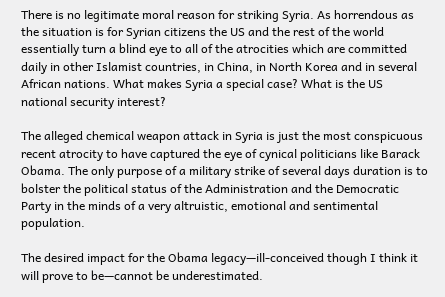There is no legitimate moral reason for striking Syria. As horrendous as the situation is for Syrian citizens the US and the rest of the world essentially turn a blind eye to all of the atrocities which are committed daily in other Islamist countries, in China, in North Korea and in several African nations. What makes Syria a special case? What is the US national security interest?

The alleged chemical weapon attack in Syria is just the most conspicuous recent atrocity to have captured the eye of cynical politicians like Barack Obama. The only purpose of a military strike of several days duration is to bolster the political status of the Administration and the Democratic Party in the minds of a very altruistic, emotional and sentimental population.

The desired impact for the Obama legacy—ill-conceived though I think it will prove to be—cannot be underestimated.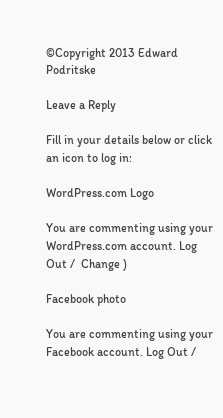©Copyright 2013 Edward Podritske

Leave a Reply

Fill in your details below or click an icon to log in:

WordPress.com Logo

You are commenting using your WordPress.com account. Log Out /  Change )

Facebook photo

You are commenting using your Facebook account. Log Out /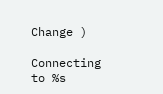Change )

Connecting to %s